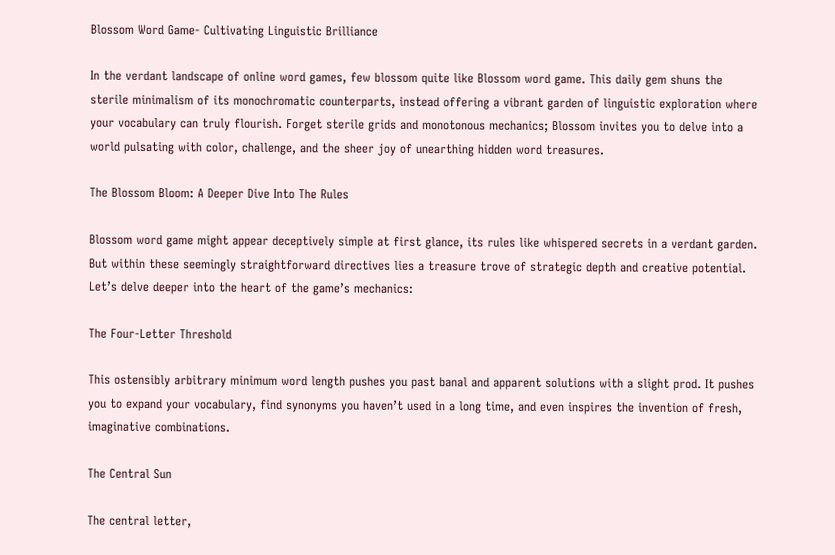Blossom Word Game- Cultivating Linguistic Brilliance

In the verdant landscape of online word games, few blossom quite like Blossom word game. This daily gem shuns the sterile minimalism of its monochromatic counterparts, instead offering a vibrant garden of linguistic exploration where your vocabulary can truly flourish. Forget sterile grids and monotonous mechanics; Blossom invites you to delve into a world pulsating with color, challenge, and the sheer joy of unearthing hidden word treasures.

The Blossom Bloom: A Deeper Dive Into The Rules

Blossom word game might appear deceptively simple at first glance, its rules like whispered secrets in a verdant garden. But within these seemingly straightforward directives lies a treasure trove of strategic depth and creative potential. Let’s delve deeper into the heart of the game’s mechanics:

The Four-Letter Threshold

This ostensibly arbitrary minimum word length pushes you past banal and apparent solutions with a slight prod. It pushes you to expand your vocabulary, find synonyms you haven’t used in a long time, and even inspires the invention of fresh, imaginative combinations.

The Central Sun

The central letter,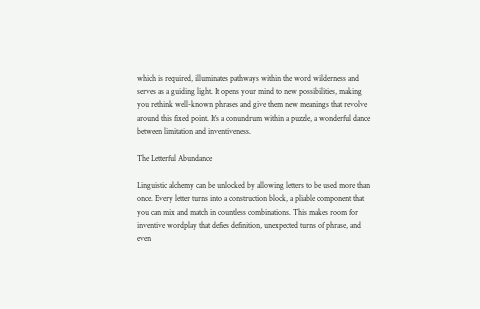which is required, illuminates pathways within the word wilderness and serves as a guiding light. It opens your mind to new possibilities, making you rethink well-known phrases and give them new meanings that revolve around this fixed point. It’s a conundrum within a puzzle, a wonderful dance between limitation and inventiveness.

The Letterful Abundance

Linguistic alchemy can be unlocked by allowing letters to be used more than once. Every letter turns into a construction block, a pliable component that you can mix and match in countless combinations. This makes room for inventive wordplay that defies definition, unexpected turns of phrase, and even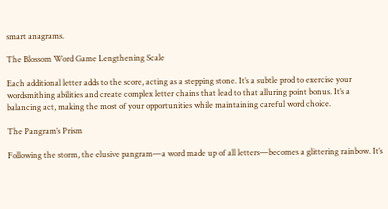smart anagrams.

The Blossom Word Game Lengthening Scale

Each additional letter adds to the score, acting as a stepping stone. It’s a subtle prod to exercise your wordsmithing abilities and create complex letter chains that lead to that alluring point bonus. It’s a balancing act, making the most of your opportunities while maintaining careful word choice.

The Pangram’s Prism

Following the storm, the elusive pangram—a word made up of all letters—becomes a glittering rainbow. It’s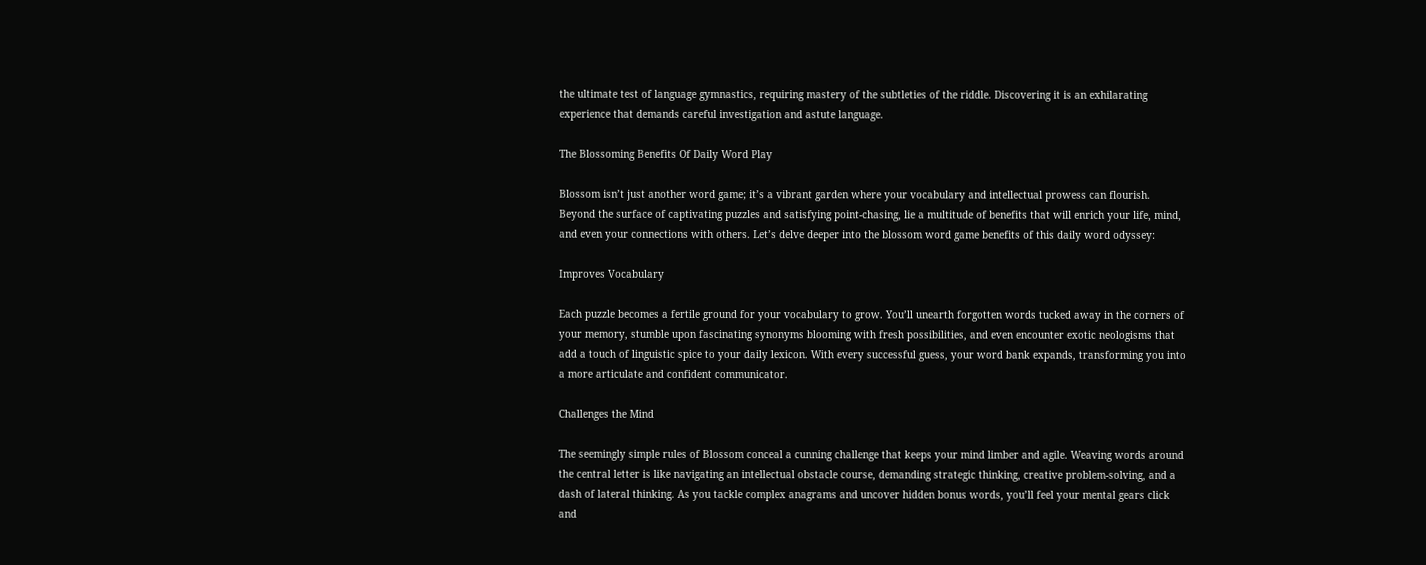the ultimate test of language gymnastics, requiring mastery of the subtleties of the riddle. Discovering it is an exhilarating experience that demands careful investigation and astute language.

The Blossoming Benefits Of Daily Word Play

Blossom isn’t just another word game; it’s a vibrant garden where your vocabulary and intellectual prowess can flourish. Beyond the surface of captivating puzzles and satisfying point-chasing, lie a multitude of benefits that will enrich your life, mind, and even your connections with others. Let’s delve deeper into the blossom word game benefits of this daily word odyssey:

Improves Vocabulary

Each puzzle becomes a fertile ground for your vocabulary to grow. You’ll unearth forgotten words tucked away in the corners of your memory, stumble upon fascinating synonyms blooming with fresh possibilities, and even encounter exotic neologisms that add a touch of linguistic spice to your daily lexicon. With every successful guess, your word bank expands, transforming you into a more articulate and confident communicator.

Challenges the Mind

The seemingly simple rules of Blossom conceal a cunning challenge that keeps your mind limber and agile. Weaving words around the central letter is like navigating an intellectual obstacle course, demanding strategic thinking, creative problem-solving, and a dash of lateral thinking. As you tackle complex anagrams and uncover hidden bonus words, you’ll feel your mental gears click and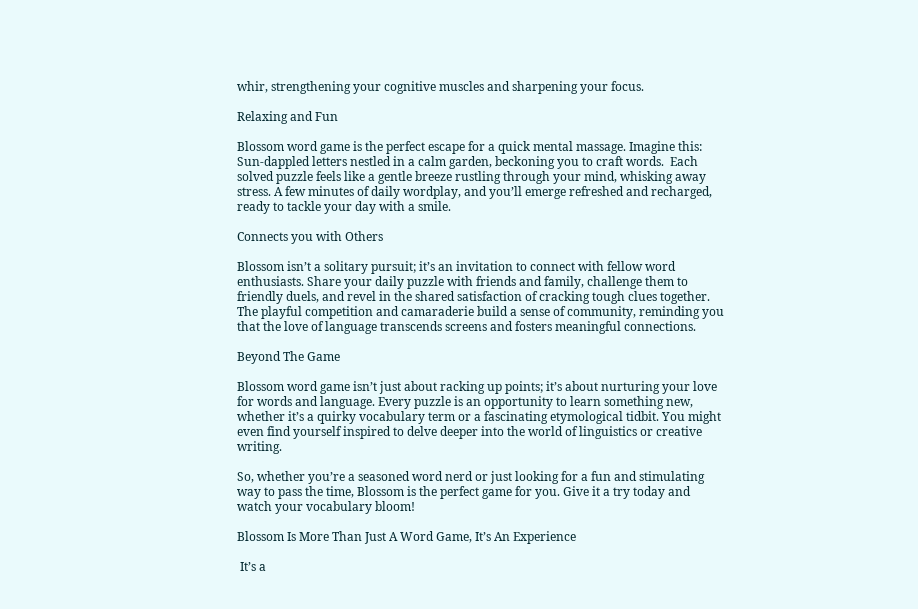whir, strengthening your cognitive muscles and sharpening your focus.

Relaxing and Fun

Blossom word game is the perfect escape for a quick mental massage. Imagine this:  Sun-dappled letters nestled in a calm garden, beckoning you to craft words.  Each solved puzzle feels like a gentle breeze rustling through your mind, whisking away stress. A few minutes of daily wordplay, and you’ll emerge refreshed and recharged, ready to tackle your day with a smile.

Connects you with Others

Blossom isn’t a solitary pursuit; it’s an invitation to connect with fellow word enthusiasts. Share your daily puzzle with friends and family, challenge them to friendly duels, and revel in the shared satisfaction of cracking tough clues together. The playful competition and camaraderie build a sense of community, reminding you that the love of language transcends screens and fosters meaningful connections.

Beyond The Game

Blossom word game isn’t just about racking up points; it’s about nurturing your love for words and language. Every puzzle is an opportunity to learn something new, whether it’s a quirky vocabulary term or a fascinating etymological tidbit. You might even find yourself inspired to delve deeper into the world of linguistics or creative writing.

So, whether you’re a seasoned word nerd or just looking for a fun and stimulating way to pass the time, Blossom is the perfect game for you. Give it a try today and watch your vocabulary bloom!

Blossom Is More Than Just A Word Game, It’s An Experience

 It’s a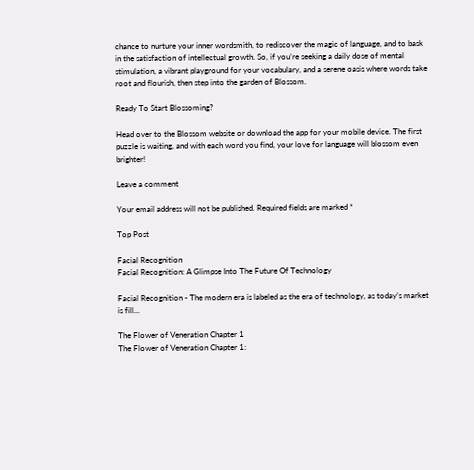chance to nurture your inner wordsmith, to rediscover the magic of language, and to bask in the satisfaction of intellectual growth. So, if you’re seeking a daily dose of mental stimulation, a vibrant playground for your vocabulary, and a serene oasis where words take root and flourish, then step into the garden of Blossom.

Ready To Start Blossoming?

Head over to the Blossom website or download the app for your mobile device. The first puzzle is waiting, and with each word you find, your love for language will blossom even brighter!

Leave a comment

Your email address will not be published. Required fields are marked *

Top Post

Facial Recognition
Facial Recognition: A Glimpse Into The Future Of Technology

Facial Recognition - The modern era is labeled as the era of technology, as today’s market is fill...

The Flower of Veneration Chapter 1
The Flower of Veneration Chapter 1: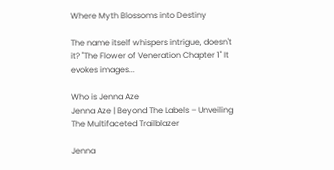Where Myth Blossoms into Destiny

The name itself whispers intrigue, doesn't it? "The Flower of Veneration Chapter 1" It evokes images...

Who is Jenna Aze
Jenna Aze | Beyond The Labels – Unveiling The Multifaceted Trailblazer

Jenna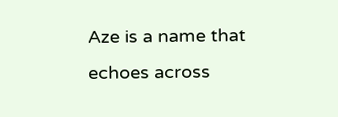Aze is a name that echoes across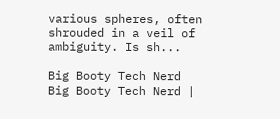various spheres, often shrouded in a veil of ambiguity. Is sh...

Big Booty Tech Nerd
Big Booty Tech Nerd |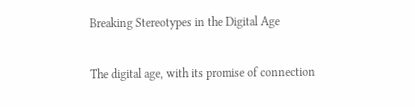Breaking Stereotypes in the Digital Age

The digital age, with its promise of connection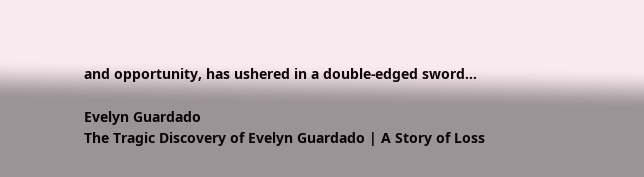and opportunity, has ushered in a double-edged sword...

Evelyn Guardado
The Tragic Discovery of Evelyn Guardado | A Story of Loss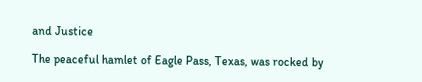and Justice

The peaceful hamlet of Eagle Pass, Texas, was rocked by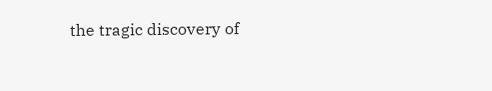the tragic discovery of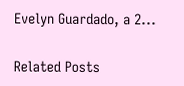Evelyn Guardado, a 2...

Related Posts